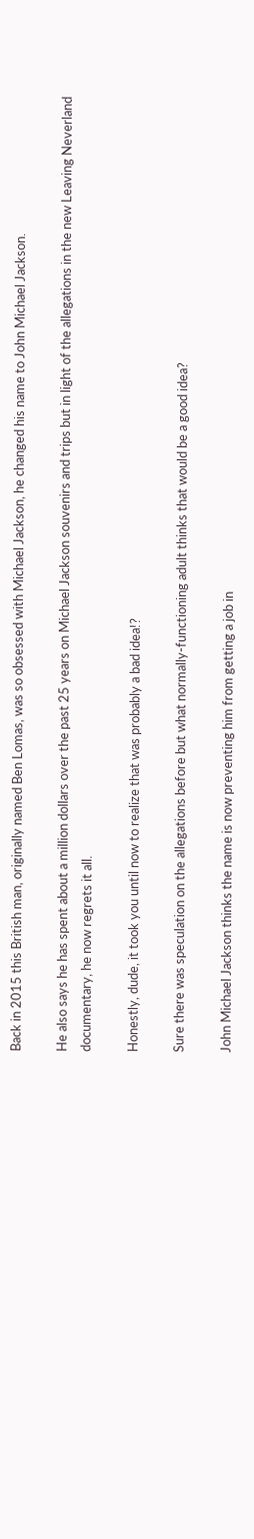Back in 2015 this British man, originally named Ben Lomas, was so obsessed with Michael Jackson, he changed his name to John Michael Jackson.

He also says he has spent about a million dollars over the past 25 years on Michael Jackson souvenirs and trips but in light of the allegations in the new Leaving Neverland documentary, he now regrets it all.

Honestly, dude, it took you until now to realize that was probably a bad idea!?

Sure there was speculation on the allegations before but what normally-functioning adult thinks that would be a good idea?

John Michael Jackson thinks the name is now preventing him from getting a job in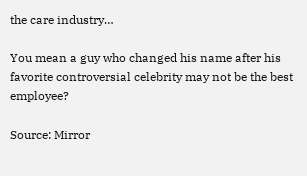the care industry…

You mean a guy who changed his name after his favorite controversial celebrity may not be the best employee?

Source: Mirror